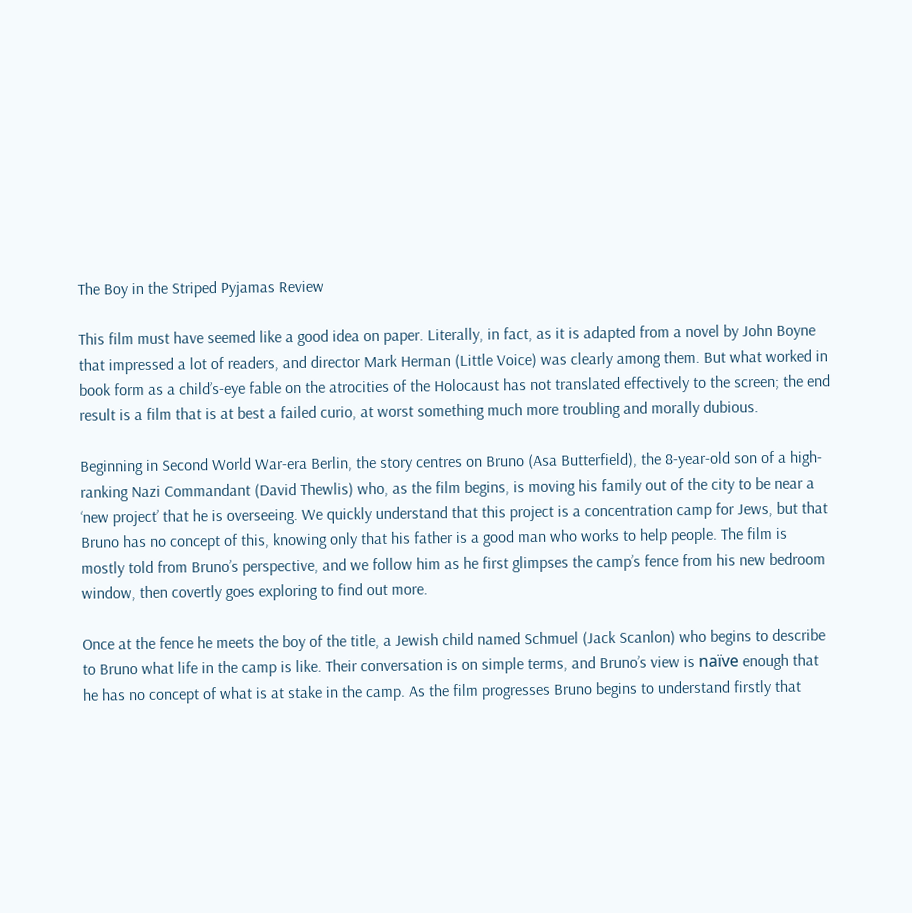The Boy in the Striped Pyjamas Review

This film must have seemed like a good idea on paper. Literally, in fact, as it is adapted from a novel by John Boyne that impressed a lot of readers, and director Mark Herman (Little Voice) was clearly among them. But what worked in book form as a child’s-eye fable on the atrocities of the Holocaust has not translated effectively to the screen; the end result is a film that is at best a failed curio, at worst something much more troubling and morally dubious.

Beginning in Second World War-era Berlin, the story centres on Bruno (Asa Butterfield), the 8-year-old son of a high-ranking Nazi Commandant (David Thewlis) who, as the film begins, is moving his family out of the city to be near a ‘new project’ that he is overseeing. We quickly understand that this project is a concentration camp for Jews, but that Bruno has no concept of this, knowing only that his father is a good man who works to help people. The film is mostly told from Bruno’s perspective, and we follow him as he first glimpses the camp’s fence from his new bedroom window, then covertly goes exploring to find out more.

Once at the fence he meets the boy of the title, a Jewish child named Schmuel (Jack Scanlon) who begins to describe to Bruno what life in the camp is like. Their conversation is on simple terms, and Bruno’s view is naïve enough that he has no concept of what is at stake in the camp. As the film progresses Bruno begins to understand firstly that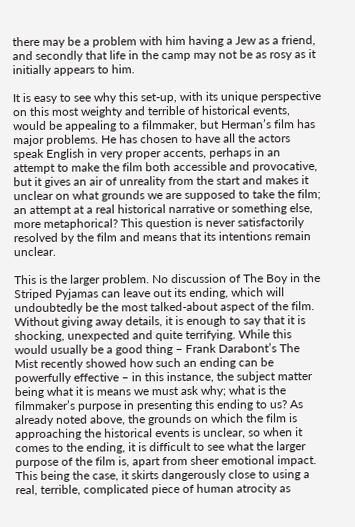there may be a problem with him having a Jew as a friend, and secondly that life in the camp may not be as rosy as it initially appears to him.

It is easy to see why this set-up, with its unique perspective on this most weighty and terrible of historical events, would be appealing to a filmmaker, but Herman’s film has major problems. He has chosen to have all the actors speak English in very proper accents, perhaps in an attempt to make the film both accessible and provocative, but it gives an air of unreality from the start and makes it unclear on what grounds we are supposed to take the film; an attempt at a real historical narrative or something else, more metaphorical? This question is never satisfactorily resolved by the film and means that its intentions remain unclear.

This is the larger problem. No discussion of The Boy in the Striped Pyjamas can leave out its ending, which will undoubtedly be the most talked-about aspect of the film. Without giving away details, it is enough to say that it is shocking, unexpected and quite terrifying. While this would usually be a good thing – Frank Darabont’s The Mist recently showed how such an ending can be powerfully effective – in this instance, the subject matter being what it is means we must ask why; what is the filmmaker’s purpose in presenting this ending to us? As already noted above, the grounds on which the film is approaching the historical events is unclear, so when it comes to the ending, it is difficult to see what the larger purpose of the film is, apart from sheer emotional impact. This being the case, it skirts dangerously close to using a real, terrible, complicated piece of human atrocity as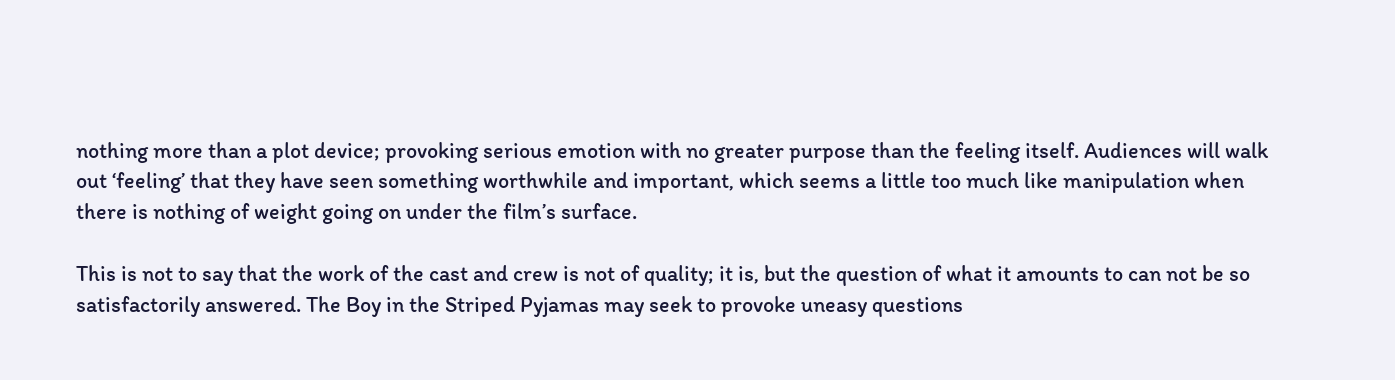nothing more than a plot device; provoking serious emotion with no greater purpose than the feeling itself. Audiences will walk out ‘feeling’ that they have seen something worthwhile and important, which seems a little too much like manipulation when there is nothing of weight going on under the film’s surface.

This is not to say that the work of the cast and crew is not of quality; it is, but the question of what it amounts to can not be so satisfactorily answered. The Boy in the Striped Pyjamas may seek to provoke uneasy questions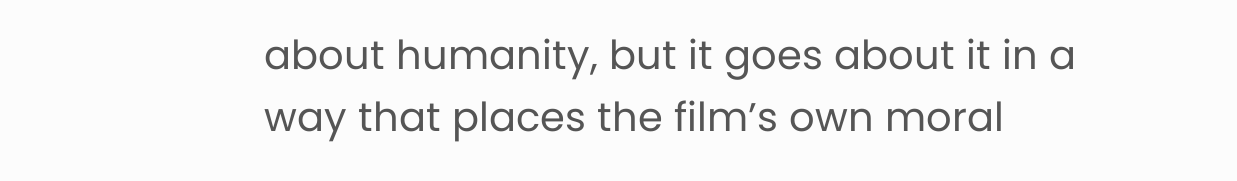about humanity, but it goes about it in a way that places the film’s own moral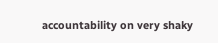accountability on very shaky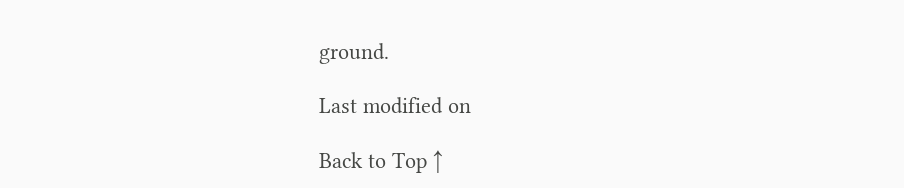ground.

Last modified on

Back to Top ↑